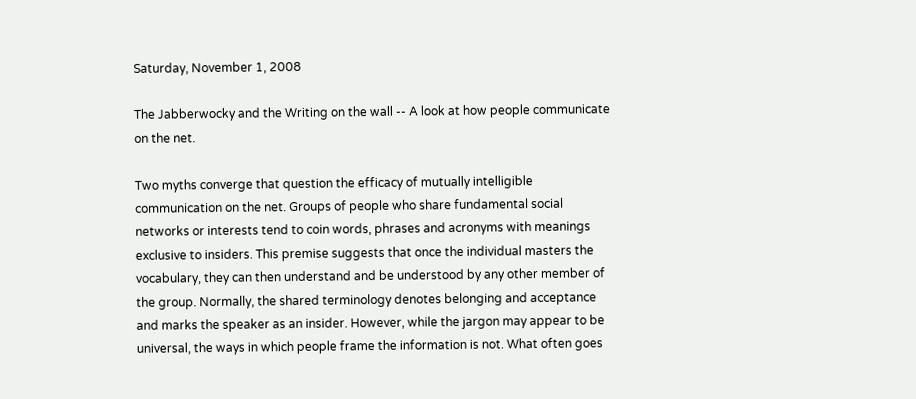Saturday, November 1, 2008

The Jabberwocky and the Writing on the wall -- A look at how people communicate on the net.

Two myths converge that question the efficacy of mutually intelligible communication on the net. Groups of people who share fundamental social networks or interests tend to coin words, phrases and acronyms with meanings exclusive to insiders. This premise suggests that once the individual masters the vocabulary, they can then understand and be understood by any other member of the group. Normally, the shared terminology denotes belonging and acceptance and marks the speaker as an insider. However, while the jargon may appear to be universal, the ways in which people frame the information is not. What often goes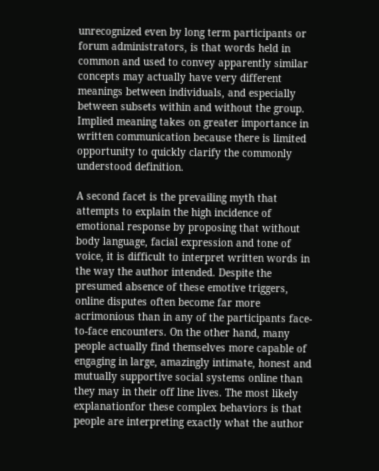unrecognized even by long term participants or forum administrators, is that words held in common and used to convey apparently similar concepts may actually have very different meanings between individuals, and especially between subsets within and without the group. Implied meaning takes on greater importance in written communication because there is limited opportunity to quickly clarify the commonly understood definition.

A second facet is the prevailing myth that attempts to explain the high incidence of emotional response by proposing that without body language, facial expression and tone of voice, it is difficult to interpret written words in the way the author intended. Despite the presumed absence of these emotive triggers, online disputes often become far more acrimonious than in any of the participants face-to-face encounters. On the other hand, many people actually find themselves more capable of engaging in large, amazingly intimate, honest and mutually supportive social systems online than they may in their off line lives. The most likely explanationfor these complex behaviors is that people are interpreting exactly what the author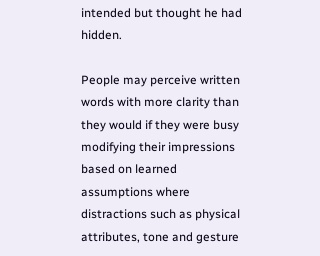intended but thought he had hidden.

People may perceive written words with more clarity than they would if they were busy modifying their impressions based on learned assumptions where distractions such as physical attributes, tone and gesture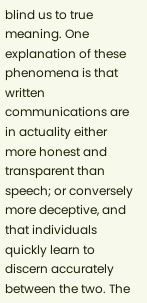blind us to true meaning. One explanation of these phenomena is that written communications are in actuality either more honest and transparent than speech; or conversely more deceptive, and that individuals quickly learn to discern accurately between the two. The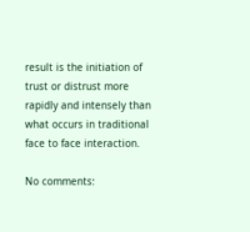result is the initiation of trust or distrust more rapidly and intensely than what occurs in traditional face to face interaction.

No comments: